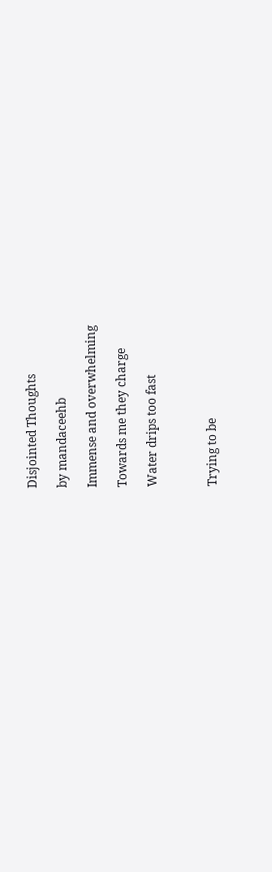Disjointed Thoughts

by mandaceehb

Immense and overwhelming

Towards me they charge

Water drips too fast



Trying to be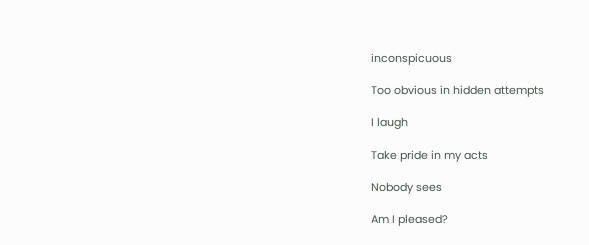inconspicuous

Too obvious in hidden attempts

I laugh

Take pride in my acts

Nobody sees

Am I pleased?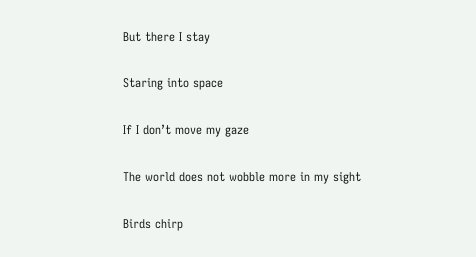But there I stay

Staring into space

If I don’t move my gaze

The world does not wobble more in my sight

Birds chirp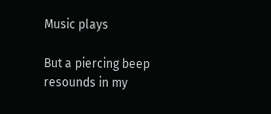Music plays

But a piercing beep resounds in my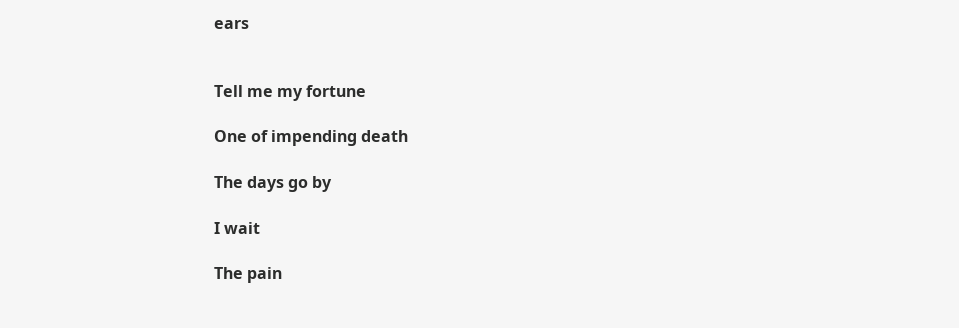ears


Tell me my fortune

One of impending death

The days go by

I wait

The pain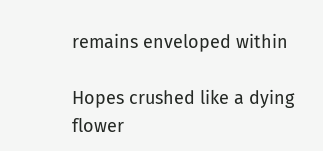remains enveloped within

Hopes crushed like a dying flower